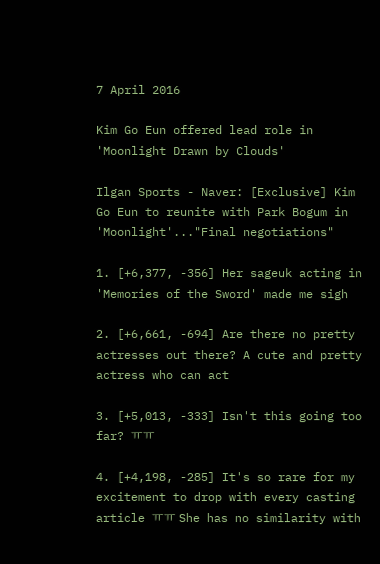7 April 2016

Kim Go Eun offered lead role in 'Moonlight Drawn by Clouds'

Ilgan Sports - Naver: [Exclusive] Kim Go Eun to reunite with Park Bogum in 'Moonlight'..."Final negotiations"

1. [+6,377, -356] Her sageuk acting in 'Memories of the Sword' made me sigh

2. [+6,661, -694] Are there no pretty actresses out there? A cute and pretty actress who can act

3. [+5,013, -333] Isn't this going too far? ㅠㅠ

4. [+4,198, -285] It's so rare for my excitement to drop with every casting article ㅠㅠ She has no similarity with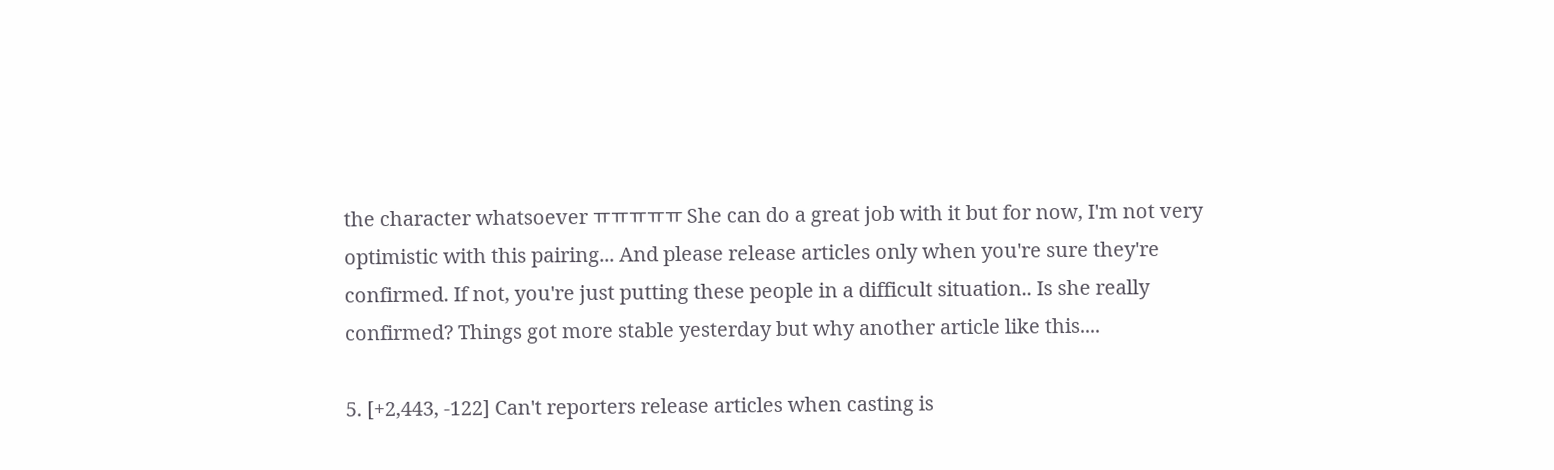the character whatsoever ㅠㅠㅠㅠㅠ She can do a great job with it but for now, I'm not very optimistic with this pairing... And please release articles only when you're sure they're confirmed. If not, you're just putting these people in a difficult situation.. Is she really confirmed? Things got more stable yesterday but why another article like this....

5. [+2,443, -122] Can't reporters release articles when casting is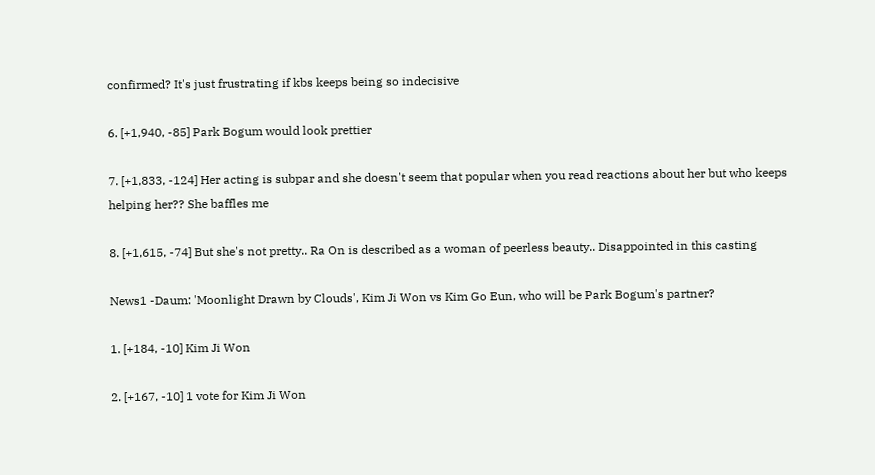confirmed? It's just frustrating if kbs keeps being so indecisive

6. [+1,940, -85] Park Bogum would look prettier

7. [+1,833, -124] Her acting is subpar and she doesn't seem that popular when you read reactions about her but who keeps helping her?? She baffles me

8. [+1,615, -74] But she's not pretty.. Ra On is described as a woman of peerless beauty.. Disappointed in this casting

News1 -Daum: 'Moonlight Drawn by Clouds', Kim Ji Won vs Kim Go Eun, who will be Park Bogum's partner?

1. [+184, -10] Kim Ji Won

2. [+167, -10] 1 vote for Kim Ji Won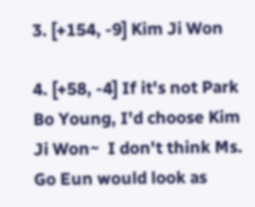3. [+154, -9] Kim Ji Won

4. [+58, -4] If it's not Park Bo Young, I'd choose Kim Ji Won~  I don't think Ms. Go Eun would look as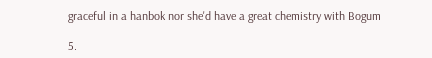graceful in a hanbok nor she'd have a great chemistry with Bogum

5.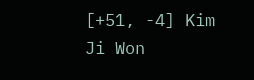[+51, -4] Kim Ji Won